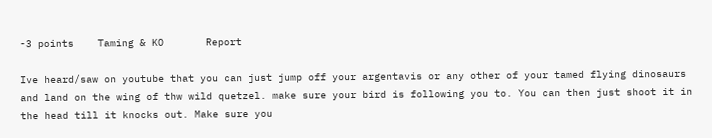-3 points    Taming & KO       Report

Ive heard/saw on youtube that you can just jump off your argentavis or any other of your tamed flying dinosaurs and land on the wing of thw wild quetzel. make sure your bird is following you to. You can then just shoot it in the head till it knocks out. Make sure you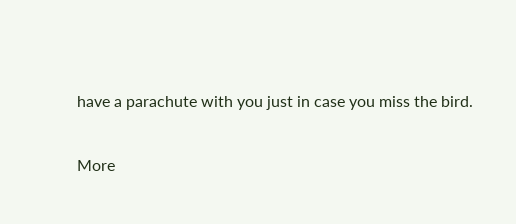have a parachute with you just in case you miss the bird.

More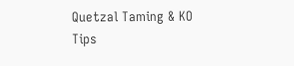Quetzal Taming & KO Tips